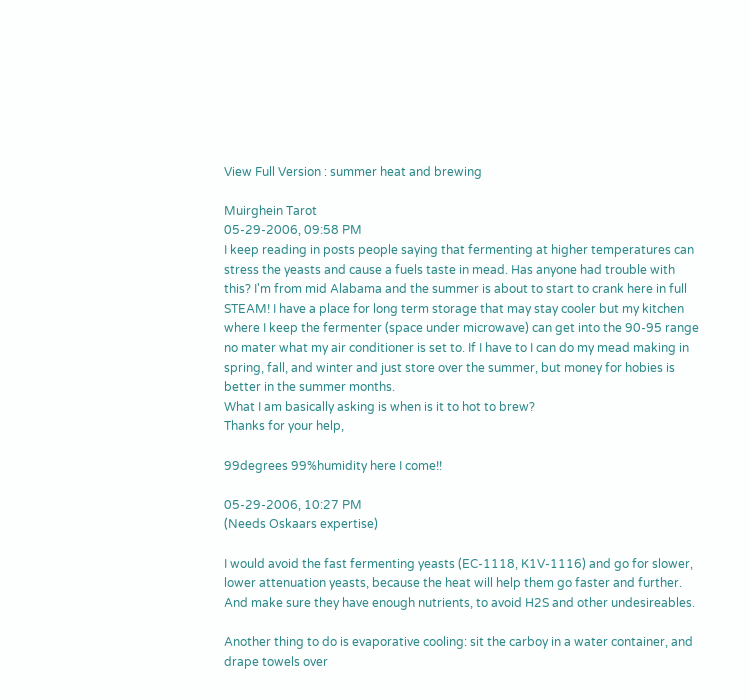View Full Version : summer heat and brewing

Muirghein Tarot
05-29-2006, 09:58 PM
I keep reading in posts people saying that fermenting at higher temperatures can stress the yeasts and cause a fuels taste in mead. Has anyone had trouble with this? I'm from mid Alabama and the summer is about to start to crank here in full STEAM! I have a place for long term storage that may stay cooler but my kitchen where I keep the fermenter (space under microwave) can get into the 90-95 range no mater what my air conditioner is set to. If I have to I can do my mead making in spring, fall, and winter and just store over the summer, but money for hobies is better in the summer months.
What I am basically asking is when is it to hot to brew?
Thanks for your help,

99degrees 99%humidity here I come!!

05-29-2006, 10:27 PM
(Needs Oskaars expertise)

I would avoid the fast fermenting yeasts (EC-1118, K1V-1116) and go for slower, lower attenuation yeasts, because the heat will help them go faster and further.
And make sure they have enough nutrients, to avoid H2S and other undesireables.

Another thing to do is evaporative cooling: sit the carboy in a water container, and drape towels over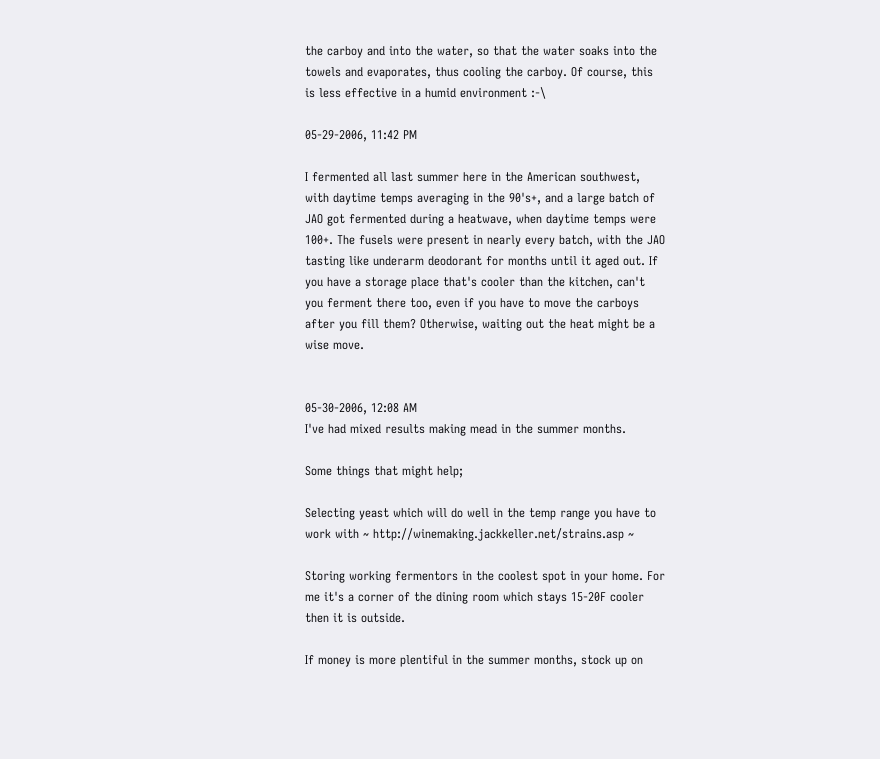the carboy and into the water, so that the water soaks into the towels and evaporates, thus cooling the carboy. Of course, this is less effective in a humid environment :-\

05-29-2006, 11:42 PM

I fermented all last summer here in the American southwest, with daytime temps averaging in the 90's+, and a large batch of JAO got fermented during a heatwave, when daytime temps were 100+. The fusels were present in nearly every batch, with the JAO tasting like underarm deodorant for months until it aged out. If you have a storage place that's cooler than the kitchen, can't you ferment there too, even if you have to move the carboys after you fill them? Otherwise, waiting out the heat might be a wise move.


05-30-2006, 12:08 AM
I've had mixed results making mead in the summer months.

Some things that might help;

Selecting yeast which will do well in the temp range you have to work with ~ http://winemaking.jackkeller.net/strains.asp ~

Storing working fermentors in the coolest spot in your home. For me it's a corner of the dining room which stays 15-20F cooler then it is outside.

If money is more plentiful in the summer months, stock up on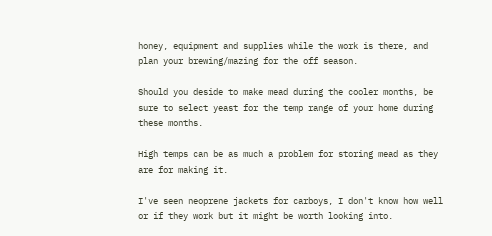honey, equipment and supplies while the work is there, and plan your brewing/mazing for the off season.

Should you deside to make mead during the cooler months, be sure to select yeast for the temp range of your home during these months.

High temps can be as much a problem for storing mead as they are for making it.

I've seen neoprene jackets for carboys, I don't know how well or if they work but it might be worth looking into.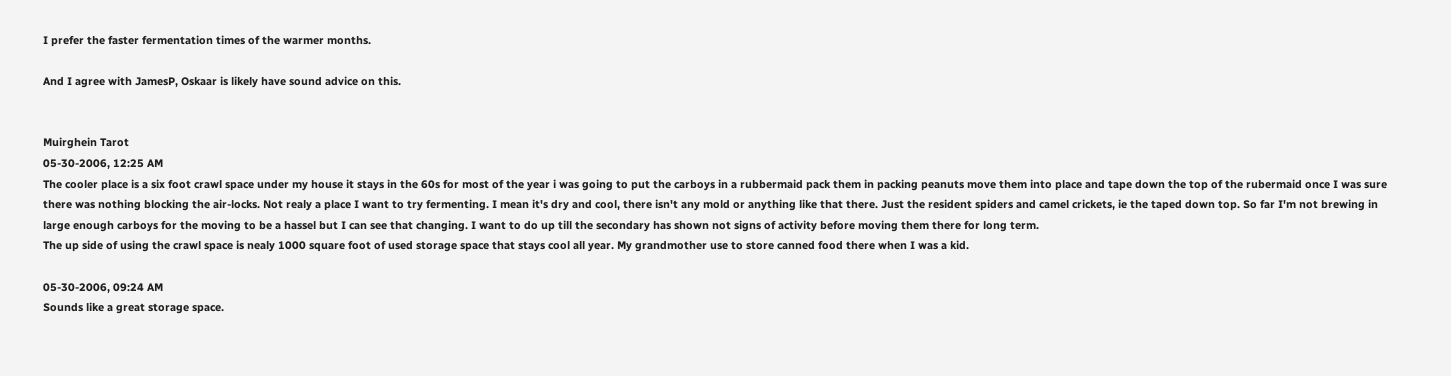I prefer the faster fermentation times of the warmer months.

And I agree with JamesP, Oskaar is likely have sound advice on this.


Muirghein Tarot
05-30-2006, 12:25 AM
The cooler place is a six foot crawl space under my house it stays in the 60s for most of the year i was going to put the carboys in a rubbermaid pack them in packing peanuts move them into place and tape down the top of the rubermaid once I was sure there was nothing blocking the air-locks. Not realy a place I want to try fermenting. I mean it's dry and cool, there isn't any mold or anything like that there. Just the resident spiders and camel crickets, ie the taped down top. So far I'm not brewing in large enough carboys for the moving to be a hassel but I can see that changing. I want to do up till the secondary has shown not signs of activity before moving them there for long term.
The up side of using the crawl space is nealy 1000 square foot of used storage space that stays cool all year. My grandmother use to store canned food there when I was a kid.

05-30-2006, 09:24 AM
Sounds like a great storage space.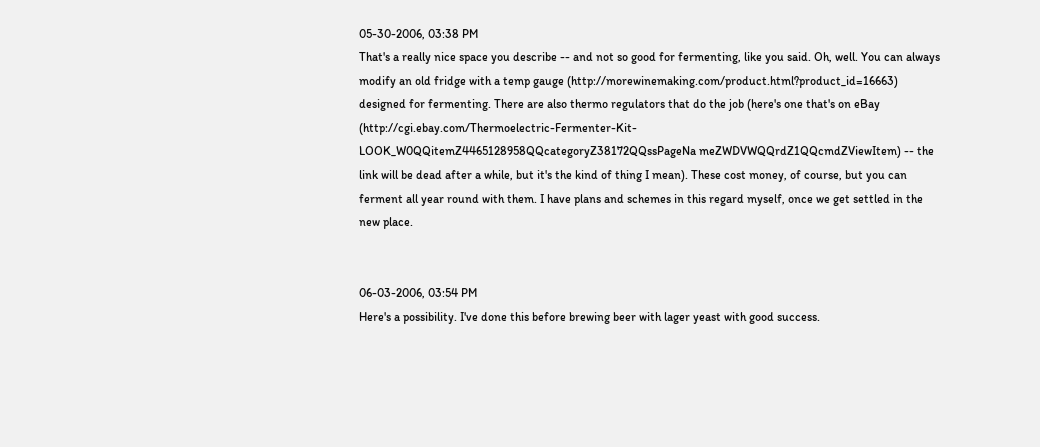05-30-2006, 03:38 PM
That's a really nice space you describe -- and not so good for fermenting, like you said. Oh, well. You can always modify an old fridge with a temp gauge (http://morewinemaking.com/product.html?product_id=16663) designed for fermenting. There are also thermo regulators that do the job (here's one that's on eBay (http://cgi.ebay.com/Thermoelectric-Fermenter-Kit-LOOK_W0QQitemZ4465128958QQcategoryZ38172QQssPageNa meZWDVWQQrdZ1QQcmdZViewItem) -- the link will be dead after a while, but it's the kind of thing I mean). These cost money, of course, but you can ferment all year round with them. I have plans and schemes in this regard myself, once we get settled in the new place.


06-03-2006, 03:54 PM
Here's a possibility. I've done this before brewing beer with lager yeast with good success.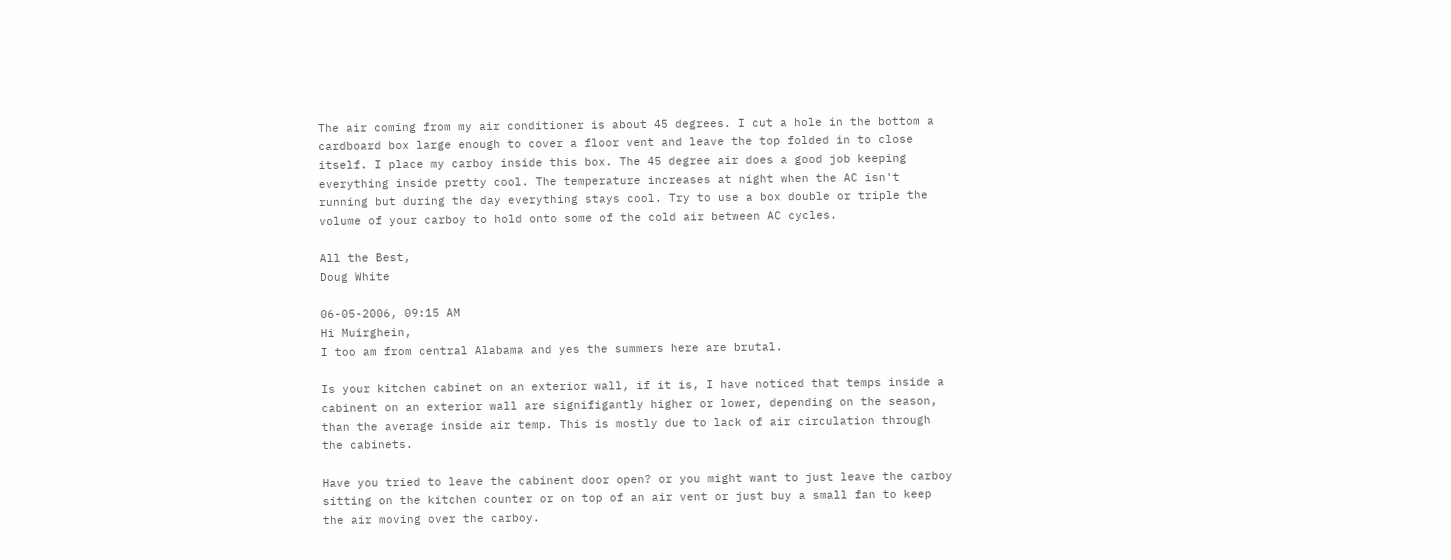The air coming from my air conditioner is about 45 degrees. I cut a hole in the bottom a cardboard box large enough to cover a floor vent and leave the top folded in to close itself. I place my carboy inside this box. The 45 degree air does a good job keeping everything inside pretty cool. The temperature increases at night when the AC isn't running but during the day everything stays cool. Try to use a box double or triple the volume of your carboy to hold onto some of the cold air between AC cycles.

All the Best,
Doug White

06-05-2006, 09:15 AM
Hi Muirghein,
I too am from central Alabama and yes the summers here are brutal.

Is your kitchen cabinet on an exterior wall, if it is, I have noticed that temps inside a cabinent on an exterior wall are signifigantly higher or lower, depending on the season, than the average inside air temp. This is mostly due to lack of air circulation through the cabinets.

Have you tried to leave the cabinent door open? or you might want to just leave the carboy sitting on the kitchen counter or on top of an air vent or just buy a small fan to keep the air moving over the carboy.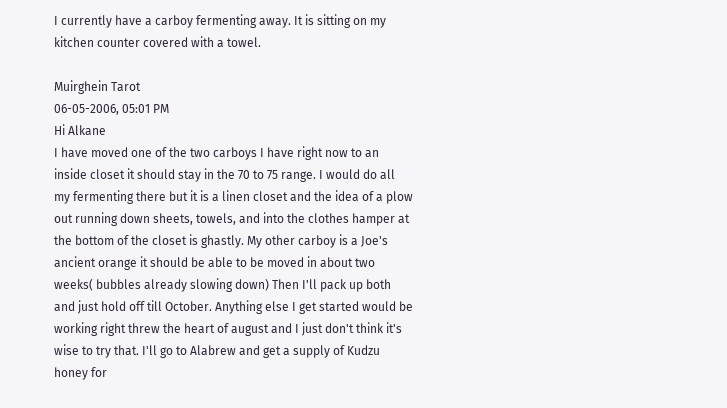I currently have a carboy fermenting away. It is sitting on my kitchen counter covered with a towel.

Muirghein Tarot
06-05-2006, 05:01 PM
Hi Alkane
I have moved one of the two carboys I have right now to an inside closet it should stay in the 70 to 75 range. I would do all my fermenting there but it is a linen closet and the idea of a plow out running down sheets, towels, and into the clothes hamper at the bottom of the closet is ghastly. My other carboy is a Joe's ancient orange it should be able to be moved in about two weeks( bubbles already slowing down) Then I'll pack up both and just hold off till October. Anything else I get started would be working right threw the heart of august and I just don't think it's wise to try that. I'll go to Alabrew and get a supply of Kudzu honey for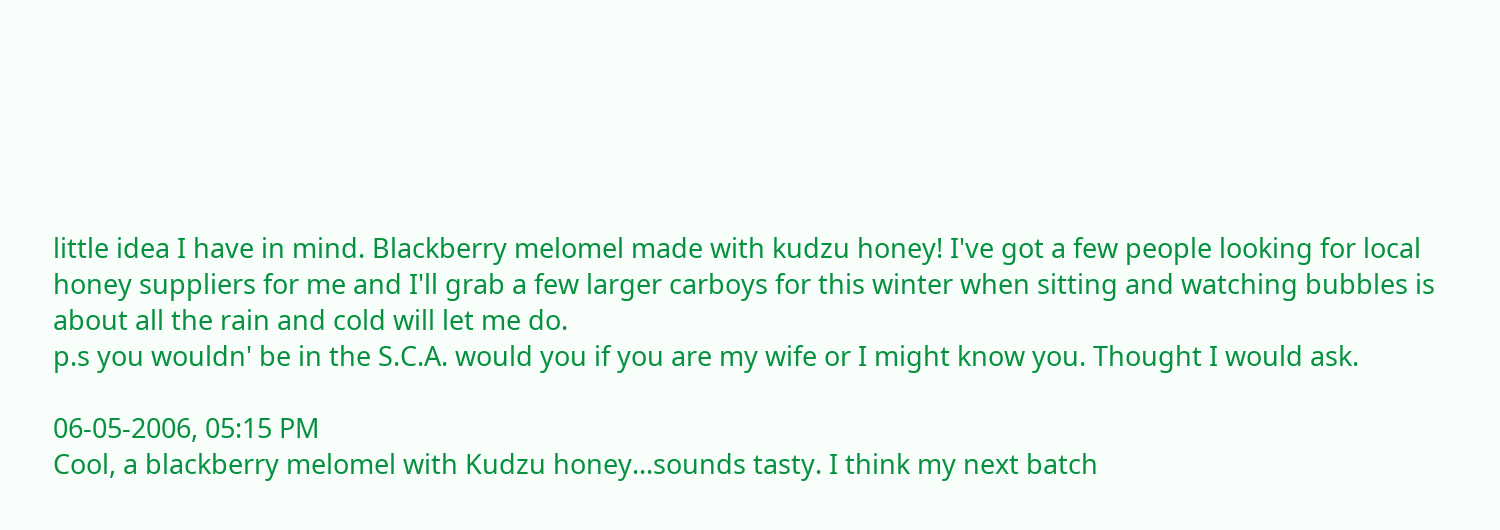little idea I have in mind. Blackberry melomel made with kudzu honey! I've got a few people looking for local honey suppliers for me and I'll grab a few larger carboys for this winter when sitting and watching bubbles is about all the rain and cold will let me do.
p.s you wouldn' be in the S.C.A. would you if you are my wife or I might know you. Thought I would ask.

06-05-2006, 05:15 PM
Cool, a blackberry melomel with Kudzu honey...sounds tasty. I think my next batch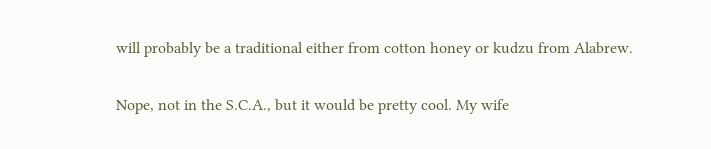will probably be a traditional either from cotton honey or kudzu from Alabrew.

Nope, not in the S.C.A., but it would be pretty cool. My wife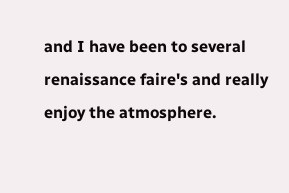and I have been to several renaissance faire's and really enjoy the atmosphere.